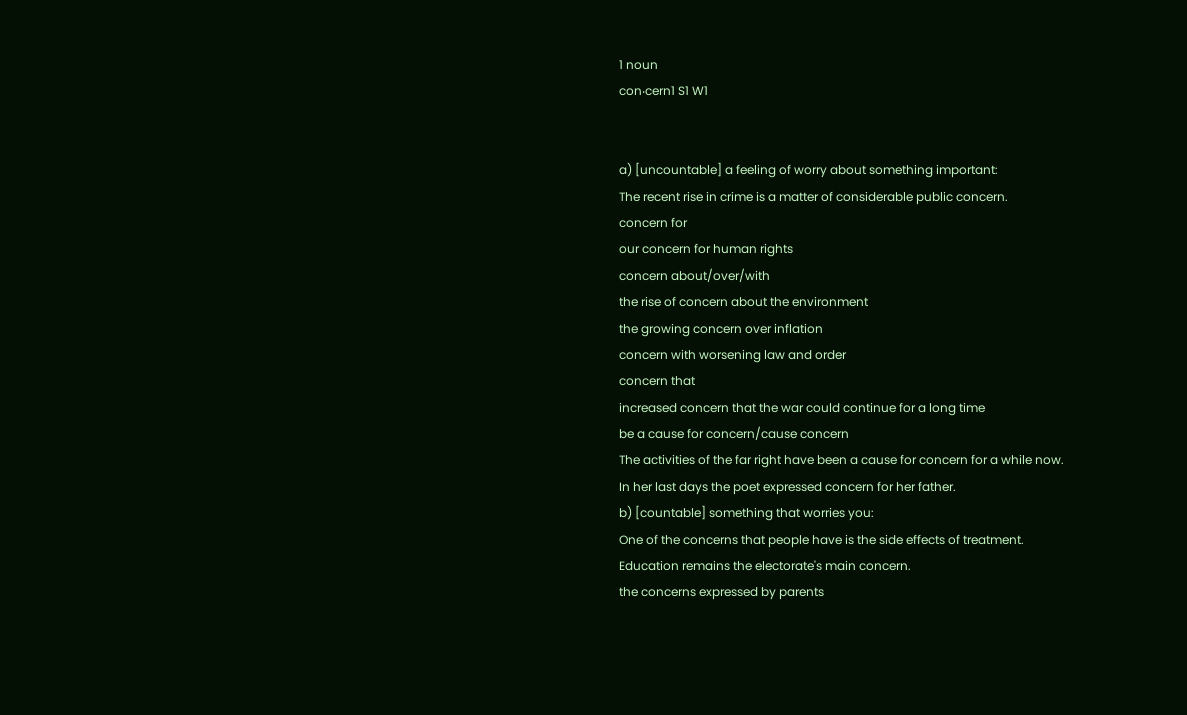1 noun
con‧cern1 S1 W1


a) [uncountable] a feeling of worry about something important:
The recent rise in crime is a matter of considerable public concern.
concern for
our concern for human rights
concern about/over/with
the rise of concern about the environment
the growing concern over inflation
concern with worsening law and order
concern that
increased concern that the war could continue for a long time
be a cause for concern/cause concern
The activities of the far right have been a cause for concern for a while now.
In her last days the poet expressed concern for her father.
b) [countable] something that worries you:
One of the concerns that people have is the side effects of treatment.
Education remains the electorate's main concern.
the concerns expressed by parents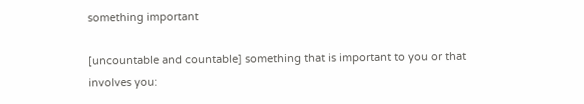something important

[uncountable and countable] something that is important to you or that involves you: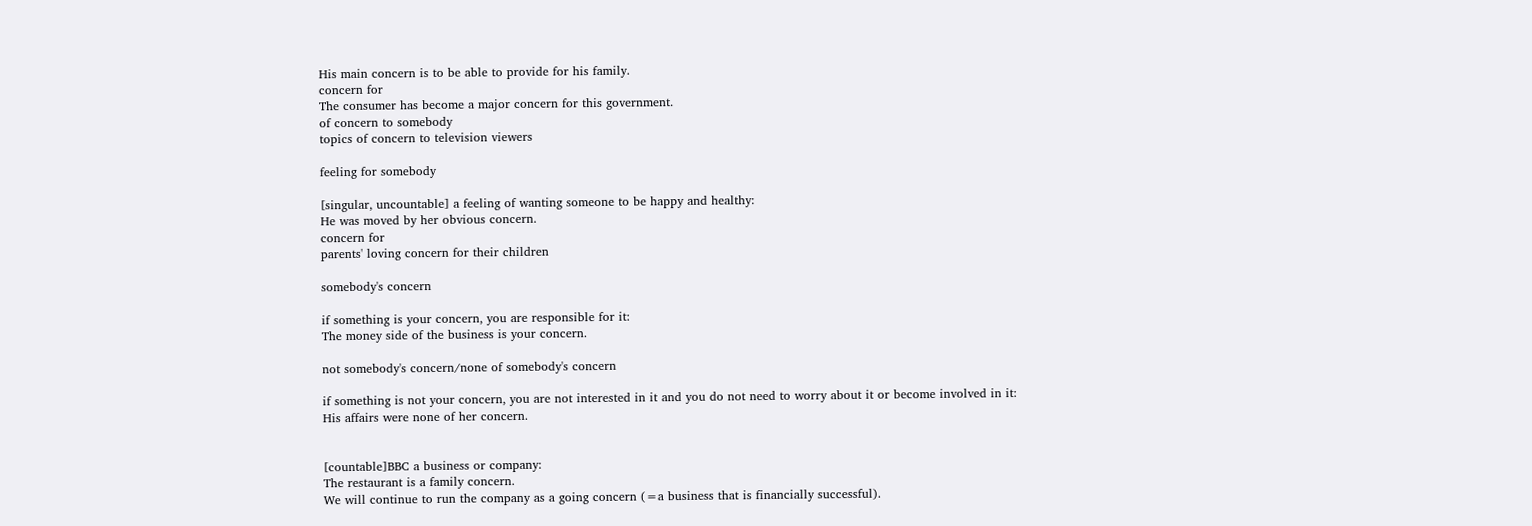His main concern is to be able to provide for his family.
concern for
The consumer has become a major concern for this government.
of concern to somebody
topics of concern to television viewers

feeling for somebody

[singular, uncountable] a feeling of wanting someone to be happy and healthy:
He was moved by her obvious concern.
concern for
parents' loving concern for their children

somebody's concern

if something is your concern, you are responsible for it:
The money side of the business is your concern.

not somebody's concern/none of somebody's concern

if something is not your concern, you are not interested in it and you do not need to worry about it or become involved in it:
His affairs were none of her concern.


[countable]BBC a business or company:
The restaurant is a family concern.
We will continue to run the company as a going concern (=a business that is financially successful).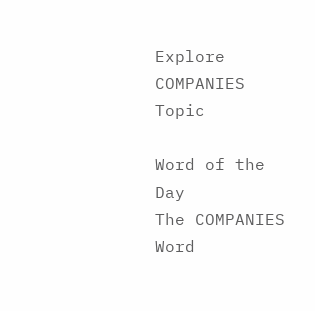Explore COMPANIES Topic

Word of the Day
The COMPANIES Word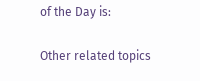of the Day is:

Other related topics